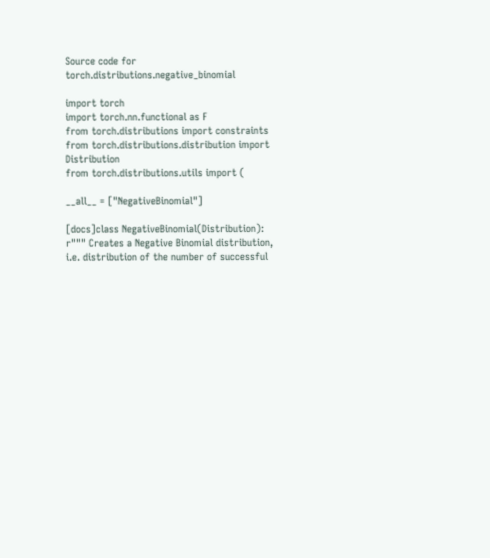Source code for torch.distributions.negative_binomial

import torch
import torch.nn.functional as F
from torch.distributions import constraints
from torch.distributions.distribution import Distribution
from torch.distributions.utils import (

__all__ = ["NegativeBinomial"]

[docs]class NegativeBinomial(Distribution): r""" Creates a Negative Binomial distribution, i.e. distribution of the number of successful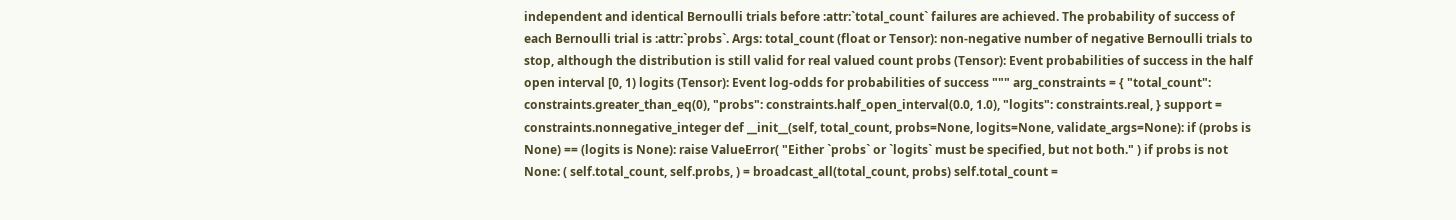independent and identical Bernoulli trials before :attr:`total_count` failures are achieved. The probability of success of each Bernoulli trial is :attr:`probs`. Args: total_count (float or Tensor): non-negative number of negative Bernoulli trials to stop, although the distribution is still valid for real valued count probs (Tensor): Event probabilities of success in the half open interval [0, 1) logits (Tensor): Event log-odds for probabilities of success """ arg_constraints = { "total_count": constraints.greater_than_eq(0), "probs": constraints.half_open_interval(0.0, 1.0), "logits": constraints.real, } support = constraints.nonnegative_integer def __init__(self, total_count, probs=None, logits=None, validate_args=None): if (probs is None) == (logits is None): raise ValueError( "Either `probs` or `logits` must be specified, but not both." ) if probs is not None: ( self.total_count, self.probs, ) = broadcast_all(total_count, probs) self.total_count =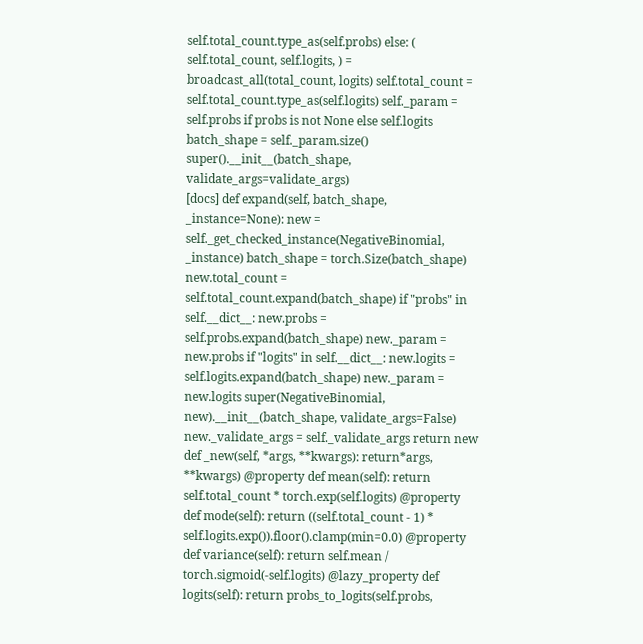self.total_count.type_as(self.probs) else: ( self.total_count, self.logits, ) = broadcast_all(total_count, logits) self.total_count = self.total_count.type_as(self.logits) self._param = self.probs if probs is not None else self.logits batch_shape = self._param.size() super().__init__(batch_shape, validate_args=validate_args)
[docs] def expand(self, batch_shape, _instance=None): new = self._get_checked_instance(NegativeBinomial, _instance) batch_shape = torch.Size(batch_shape) new.total_count = self.total_count.expand(batch_shape) if "probs" in self.__dict__: new.probs = self.probs.expand(batch_shape) new._param = new.probs if "logits" in self.__dict__: new.logits = self.logits.expand(batch_shape) new._param = new.logits super(NegativeBinomial, new).__init__(batch_shape, validate_args=False) new._validate_args = self._validate_args return new
def _new(self, *args, **kwargs): return*args, **kwargs) @property def mean(self): return self.total_count * torch.exp(self.logits) @property def mode(self): return ((self.total_count - 1) * self.logits.exp()).floor().clamp(min=0.0) @property def variance(self): return self.mean / torch.sigmoid(-self.logits) @lazy_property def logits(self): return probs_to_logits(self.probs,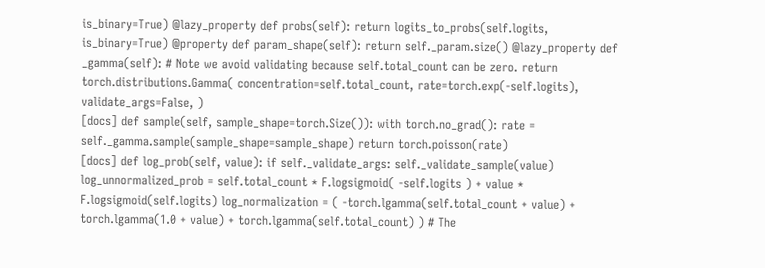is_binary=True) @lazy_property def probs(self): return logits_to_probs(self.logits, is_binary=True) @property def param_shape(self): return self._param.size() @lazy_property def _gamma(self): # Note we avoid validating because self.total_count can be zero. return torch.distributions.Gamma( concentration=self.total_count, rate=torch.exp(-self.logits), validate_args=False, )
[docs] def sample(self, sample_shape=torch.Size()): with torch.no_grad(): rate = self._gamma.sample(sample_shape=sample_shape) return torch.poisson(rate)
[docs] def log_prob(self, value): if self._validate_args: self._validate_sample(value) log_unnormalized_prob = self.total_count * F.logsigmoid( -self.logits ) + value * F.logsigmoid(self.logits) log_normalization = ( -torch.lgamma(self.total_count + value) + torch.lgamma(1.0 + value) + torch.lgamma(self.total_count) ) # The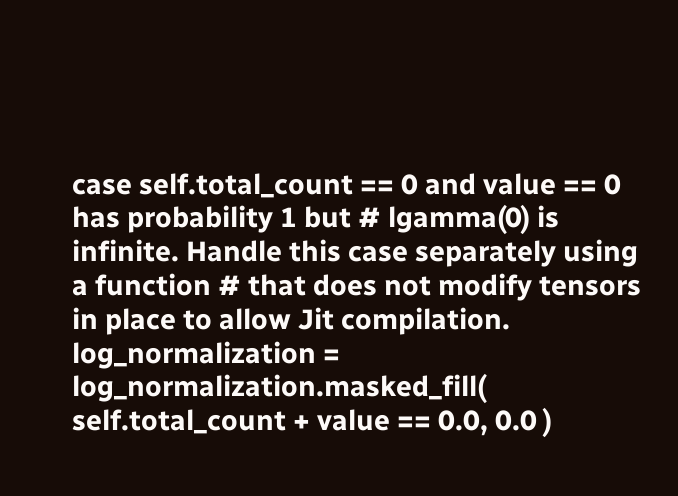case self.total_count == 0 and value == 0 has probability 1 but # lgamma(0) is infinite. Handle this case separately using a function # that does not modify tensors in place to allow Jit compilation. log_normalization = log_normalization.masked_fill( self.total_count + value == 0.0, 0.0 )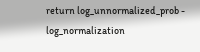return log_unnormalized_prob - log_normalization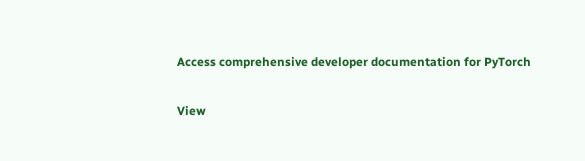Access comprehensive developer documentation for PyTorch

View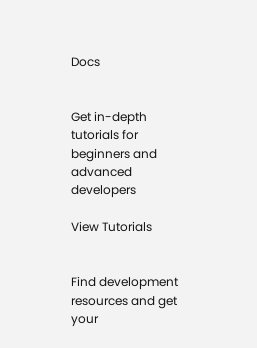Docs


Get in-depth tutorials for beginners and advanced developers

View Tutorials


Find development resources and get your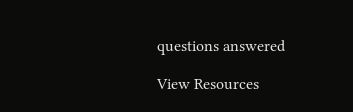questions answered

View Resources